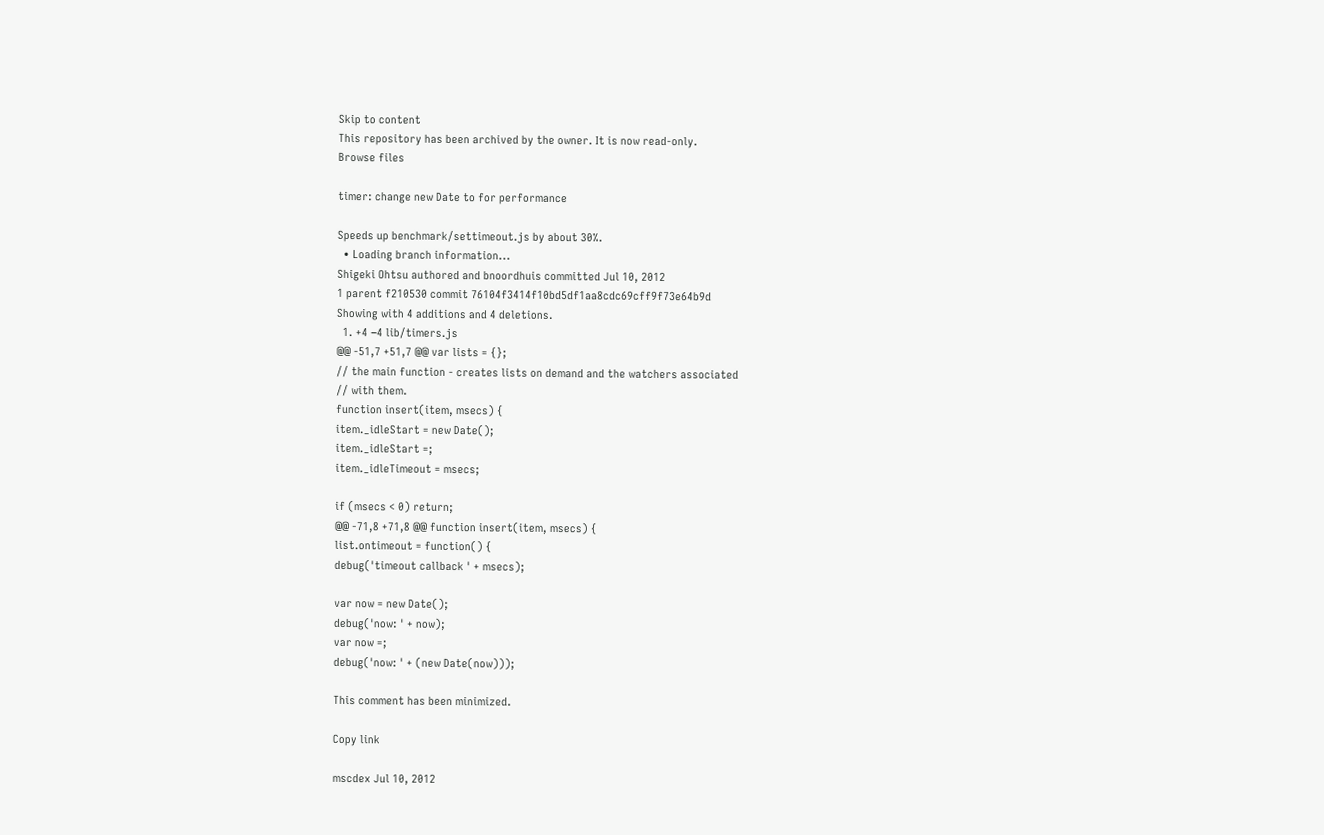Skip to content
This repository has been archived by the owner. It is now read-only.
Browse files

timer: change new Date to for performance

Speeds up benchmark/settimeout.js by about 30%.
  • Loading branch information...
Shigeki Ohtsu authored and bnoordhuis committed Jul 10, 2012
1 parent f210530 commit 76104f3414f10bd5df1aa8cdc69cff9f73e64b9d
Showing with 4 additions and 4 deletions.
  1. +4 −4 lib/timers.js
@@ -51,7 +51,7 @@ var lists = {};
// the main function - creates lists on demand and the watchers associated
// with them.
function insert(item, msecs) {
item._idleStart = new Date();
item._idleStart =;
item._idleTimeout = msecs;

if (msecs < 0) return;
@@ -71,8 +71,8 @@ function insert(item, msecs) {
list.ontimeout = function() {
debug('timeout callback ' + msecs);

var now = new Date();
debug('now: ' + now);
var now =;
debug('now: ' + (new Date(now)));

This comment has been minimized.

Copy link

mscdex Jul 10, 2012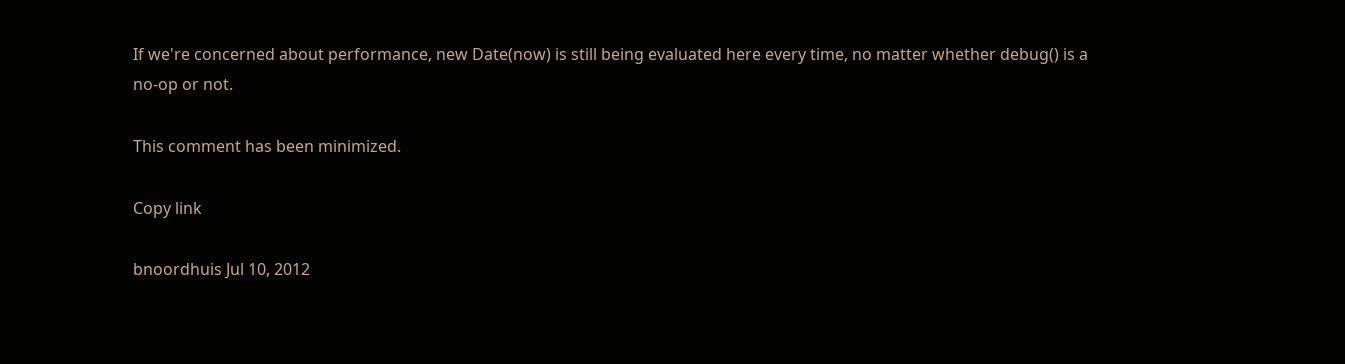If we're concerned about performance, new Date(now) is still being evaluated here every time, no matter whether debug() is a no-op or not.

This comment has been minimized.

Copy link

bnoordhuis Jul 10, 2012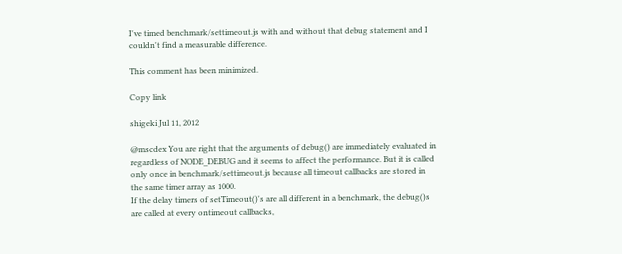I've timed benchmark/settimeout.js with and without that debug statement and I couldn't find a measurable difference.

This comment has been minimized.

Copy link

shigeki Jul 11, 2012

@mscdex You are right that the arguments of debug() are immediately evaluated in regardless of NODE_DEBUG and it seems to affect the performance. But it is called only once in benchmark/settimeout.js because all timeout callbacks are stored in the same timer array as 1000.
If the delay timers of setTimeout()'s are all different in a benchmark, the debug()s are called at every ontimeout callbacks,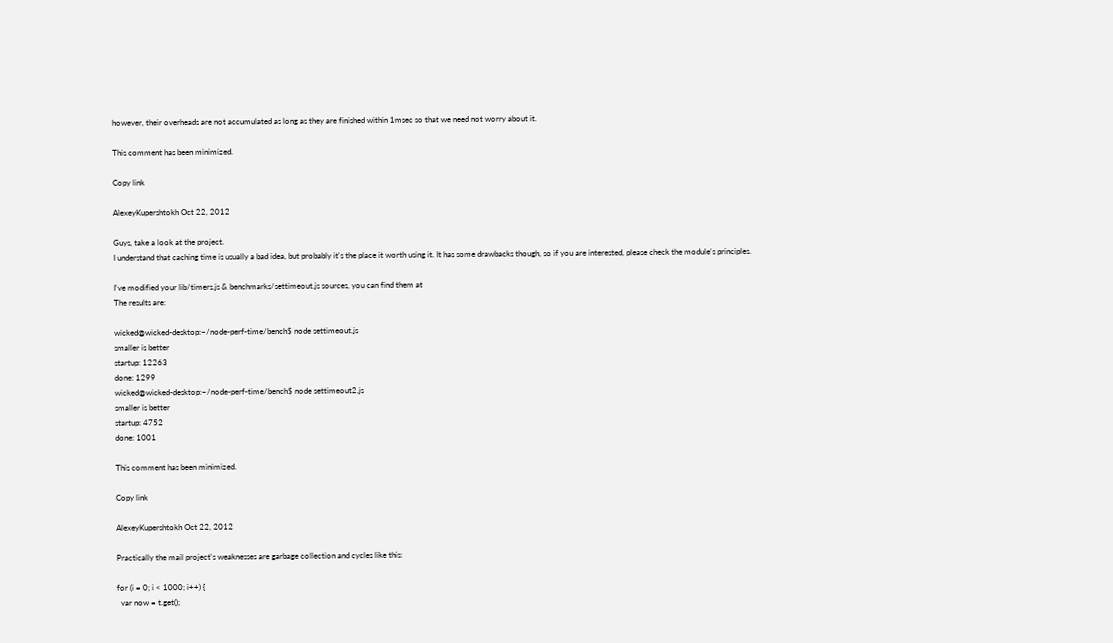however, their overheads are not accumulated as long as they are finished within 1msec so that we need not worry about it.

This comment has been minimized.

Copy link

AlexeyKupershtokh Oct 22, 2012

Guys, take a look at the project.
I understand that caching time is usually a bad idea, but probably it's the place it worth using it. It has some drawbacks though, so if you are interested, please check the module's principles.

I've modified your lib/timers.js & benchmarks/settimeout.js sources, you can find them at
The results are:

wicked@wicked-desktop:~/node-perf-time/bench$ node settimeout.js
smaller is better
startup: 12263
done: 1299
wicked@wicked-desktop:~/node-perf-time/bench$ node settimeout2.js
smaller is better
startup: 4752
done: 1001

This comment has been minimized.

Copy link

AlexeyKupershtokh Oct 22, 2012

Practically the mail project's weaknesses are garbage collection and cycles like this:

for (i = 0; i < 1000; i++) {
  var now = t.get();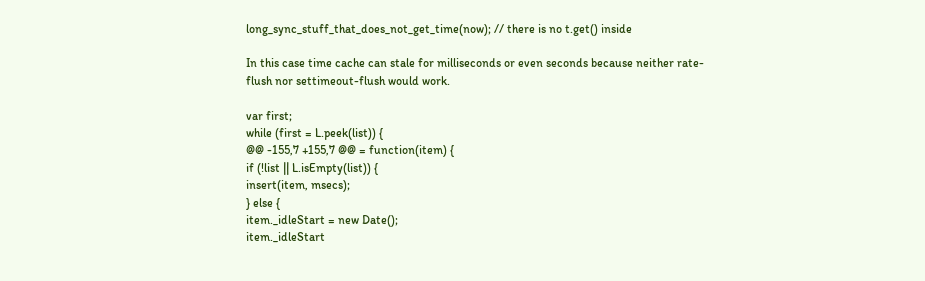long_sync_stuff_that_does_not_get_time(now); // there is no t.get() inside

In this case time cache can stale for milliseconds or even seconds because neither rate-flush nor settimeout-flush would work.

var first;
while (first = L.peek(list)) {
@@ -155,7 +155,7 @@ = function(item) {
if (!list || L.isEmpty(list)) {
insert(item, msecs);
} else {
item._idleStart = new Date();
item._idleStart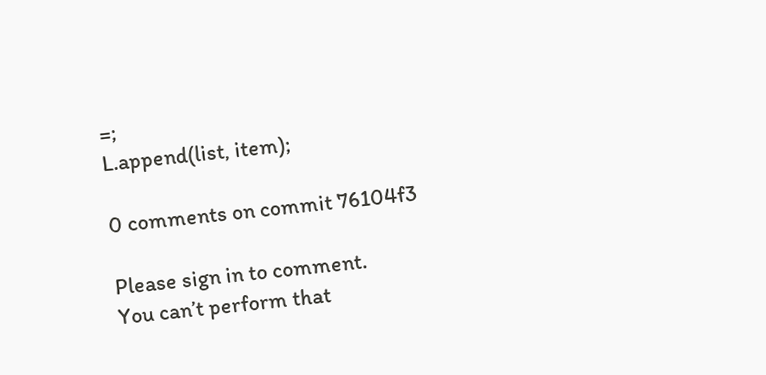=;
L.append(list, item);

0 comments on commit 76104f3

Please sign in to comment.
You can’t perform that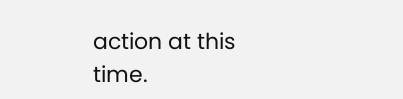action at this time.